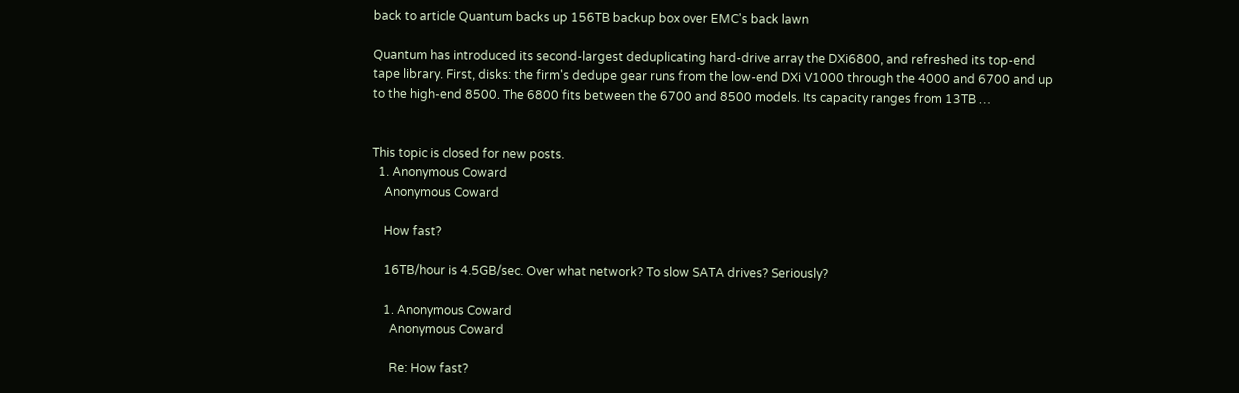back to article Quantum backs up 156TB backup box over EMC's back lawn

Quantum has introduced its second-largest deduplicating hard-drive array the DXi6800, and refreshed its top-end tape library. First, disks: the firm's dedupe gear runs from the low-end DXi V1000 through the 4000 and 6700 and up to the high-end 8500. The 6800 fits between the 6700 and 8500 models. Its capacity ranges from 13TB …


This topic is closed for new posts.
  1. Anonymous Coward
    Anonymous Coward

    How fast?

    16TB/hour is 4.5GB/sec. Over what network? To slow SATA drives? Seriously?

    1. Anonymous Coward
      Anonymous Coward

      Re: How fast?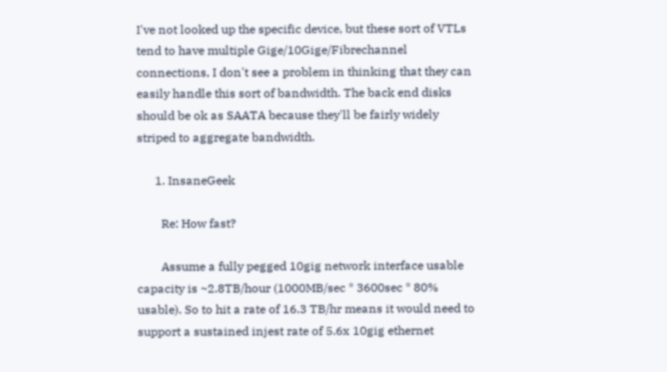I've not looked up the specific device, but these sort of VTLs tend to have multiple Gige/10Gige/Fibrechannel connections, I don't see a problem in thinking that they can easily handle this sort of bandwidth. The back end disks should be ok as SAATA because they'll be fairly widely striped to aggregate bandwidth.

      1. InsaneGeek

        Re: How fast?

        Assume a fully pegged 10gig network interface usable capacity is ~2.8TB/hour (1000MB/sec * 3600sec * 80% usable). So to hit a rate of 16.3 TB/hr means it would need to support a sustained injest rate of 5.6x 10gig ethernet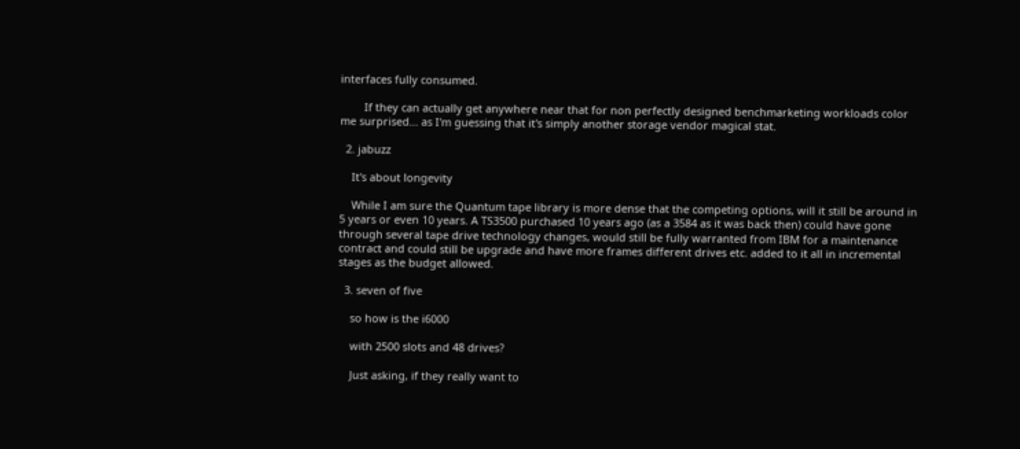interfaces fully consumed.

        If they can actually get anywhere near that for non perfectly designed benchmarketing workloads color me surprised... as I'm guessing that it's simply another storage vendor magical stat.

  2. jabuzz

    It's about longevity

    While I am sure the Quantum tape library is more dense that the competing options, will it still be around in 5 years or even 10 years. A TS3500 purchased 10 years ago (as a 3584 as it was back then) could have gone through several tape drive technology changes, would still be fully warranted from IBM for a maintenance contract and could still be upgrade and have more frames different drives etc. added to it all in incremental stages as the budget allowed.

  3. seven of five

    so how is the i6000

    with 2500 slots and 48 drives?

    Just asking, if they really want to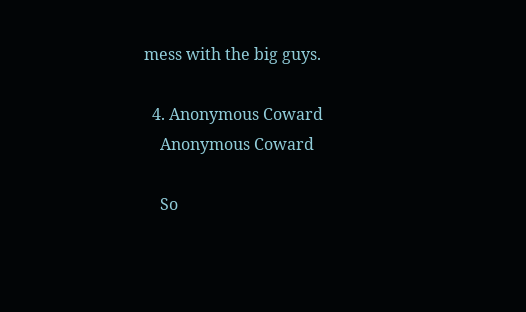mess with the big guys.

  4. Anonymous Coward
    Anonymous Coward

    So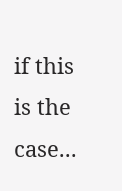if this is the case...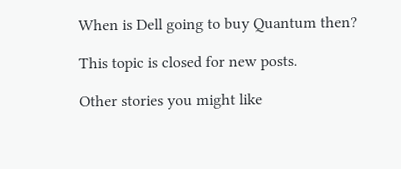When is Dell going to buy Quantum then?

This topic is closed for new posts.

Other stories you might like